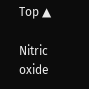Top ▲

Nitric oxide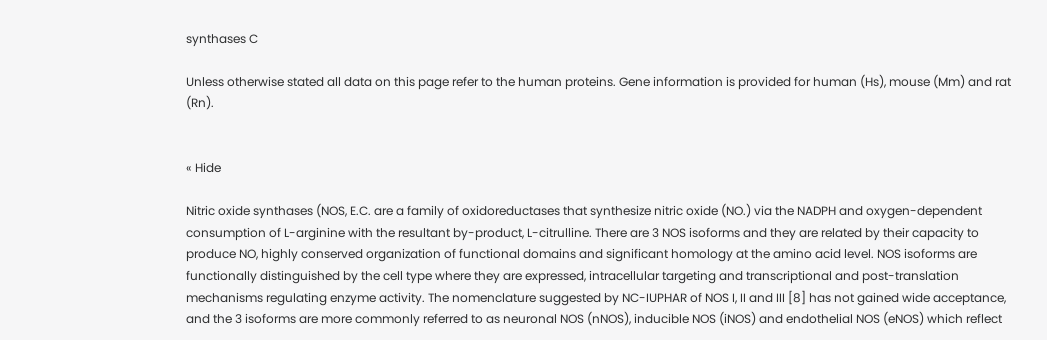synthases C

Unless otherwise stated all data on this page refer to the human proteins. Gene information is provided for human (Hs), mouse (Mm) and rat (Rn).


« Hide

Nitric oxide synthases (NOS, E.C. are a family of oxidoreductases that synthesize nitric oxide (NO.) via the NADPH and oxygen-dependent consumption of L-arginine with the resultant by-product, L-citrulline. There are 3 NOS isoforms and they are related by their capacity to produce NO, highly conserved organization of functional domains and significant homology at the amino acid level. NOS isoforms are functionally distinguished by the cell type where they are expressed, intracellular targeting and transcriptional and post-translation mechanisms regulating enzyme activity. The nomenclature suggested by NC-IUPHAR of NOS I, II and III [8] has not gained wide acceptance, and the 3 isoforms are more commonly referred to as neuronal NOS (nNOS), inducible NOS (iNOS) and endothelial NOS (eNOS) which reflect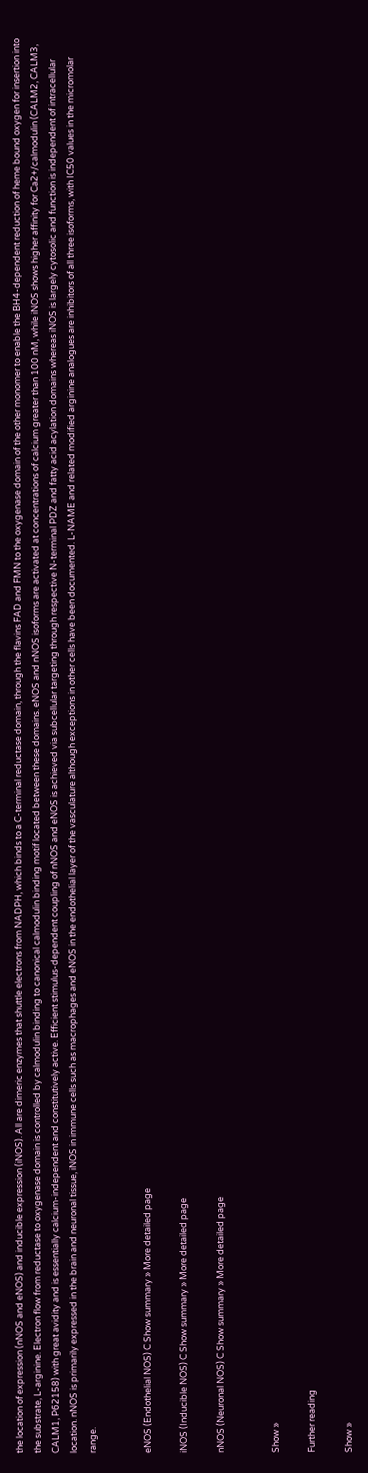the location of expression (nNOS and eNOS) and inducible expression (iNOS). All are dimeric enzymes that shuttle electrons from NADPH, which binds to a C-terminal reductase domain, through the flavins FAD and FMN to the oxygenase domain of the other monomer to enable the BH4-dependent reduction of heme bound oxygen for insertion into the substrate, L-arginine. Electron flow from reductase to oxygenase domain is controlled by calmodulin binding to canonical calmodulin binding motif located between these domains. eNOS and nNOS isoforms are activated at concentrations of calcium greater than 100 nM, while iNOS shows higher affinity for Ca2+/calmodulin (CALM2, CALM3, CALM1, P62158) with great avidity and is essentially calcium-independent and constitutively active. Efficient stimulus-dependent coupling of nNOS and eNOS is achieved via subcellular targeting through respective N-terminal PDZ and fatty acid acylation domains whereas iNOS is largely cytosolic and function is independent of intracellular location. nNOS is primarily expressed in the brain and neuronal tissue, iNOS in immune cells such as macrophages and eNOS in the endothelial layer of the vasculature although exceptions in other cells have been documented. L-NAME and related modified arginine analogues are inhibitors of all three isoforms, with IC50 values in the micromolar range.


eNOS (Endothelial NOS) C Show summary » More detailed page

iNOS (Inducible NOS) C Show summary » More detailed page

nNOS (Neuronal NOS) C Show summary » More detailed page


Show »

Further reading

Show »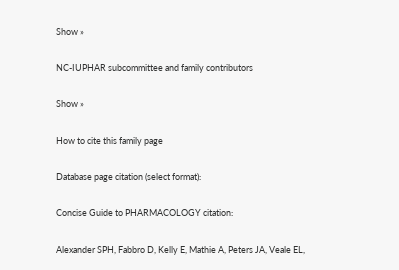Show »

NC-IUPHAR subcommittee and family contributors

Show »

How to cite this family page

Database page citation (select format):

Concise Guide to PHARMACOLOGY citation:

Alexander SPH, Fabbro D, Kelly E, Mathie A, Peters JA, Veale EL,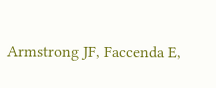Armstrong JF, Faccenda E,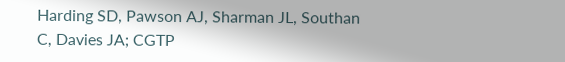Harding SD, Pawson AJ, Sharman JL, Southan C, Davies JA; CGTP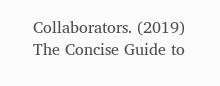Collaborators. (2019) The Concise Guide to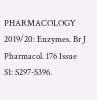PHARMACOLOGY 2019/20: Enzymes. Br J Pharmacol. 176 Issue S1: S297-S396.